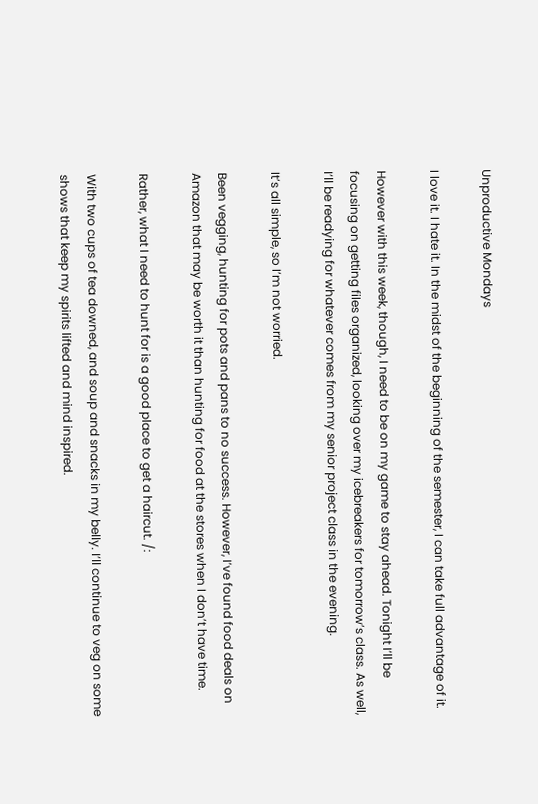Unproductive Mondays

I love it. I hate it. In the midst of the beginning of the semester, I can take full advantage of it.

However with this week, though, I need to be on my game to stay ahead. Tonight I’ll be focusing on getting files organized, looking over my icebreakers for tomorrow’s class. As well, I’ll be readying for whatever comes from my senior project class in the evening.

It’s all simple, so I’m not worried.

Been vegging, hunting for pots and pans to no success. However, I’ve found food deals on Amazon that may be worth it than hunting for food at the stores when I don’t have time.

Rather, what I need to hunt for is a good place to get a haircut. /:

With two cups of tea downed, and soup and snacks in my belly. I’ll continue to veg on some shows that keep my spirits lifted and mind inspired.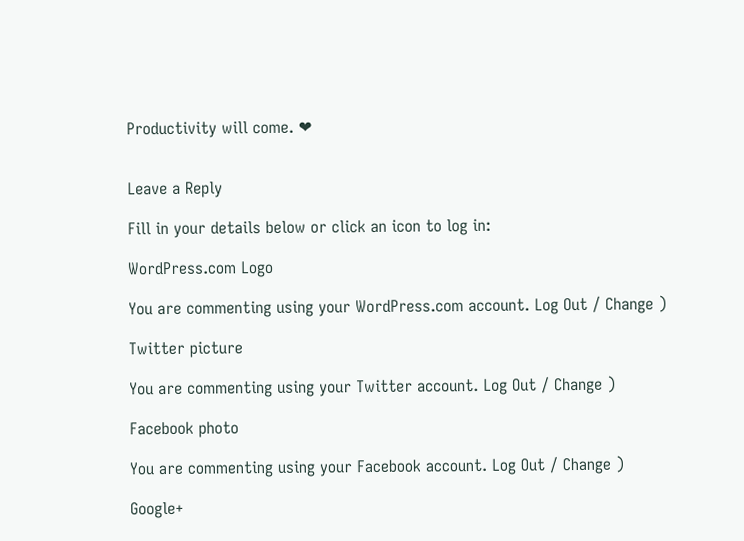Productivity will come. ❤


Leave a Reply

Fill in your details below or click an icon to log in:

WordPress.com Logo

You are commenting using your WordPress.com account. Log Out / Change )

Twitter picture

You are commenting using your Twitter account. Log Out / Change )

Facebook photo

You are commenting using your Facebook account. Log Out / Change )

Google+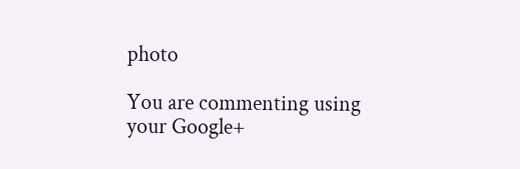photo

You are commenting using your Google+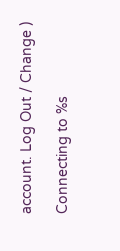account. Log Out / Change )

Connecting to %s